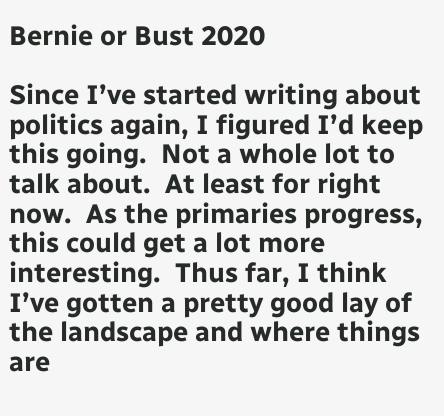Bernie or Bust 2020

Since I’ve started writing about politics again, I figured I’d keep this going.  Not a whole lot to talk about.  At least for right now.  As the primaries progress, this could get a lot more interesting.  Thus far, I think I’ve gotten a pretty good lay of the landscape and where things are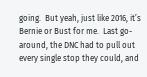going.  But yeah, just like 2016, it’s Bernie or Bust for me.  Last go-around, the DNC had to pull out every single stop they could, and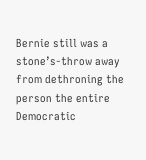Bernie still was a stone’s-throw away from dethroning the person the entire Democratic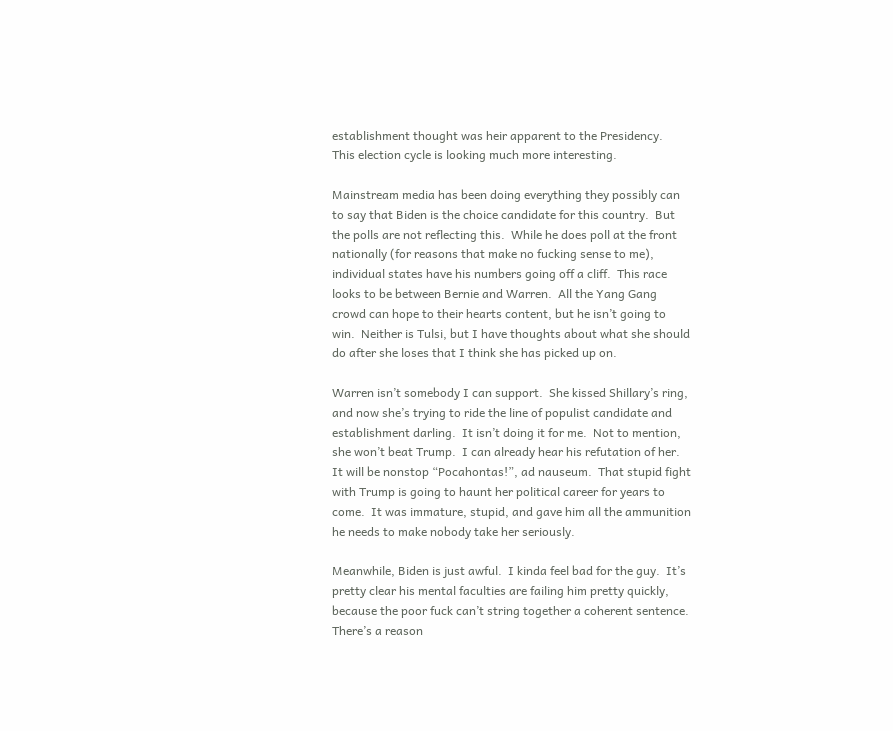establishment thought was heir apparent to the Presidency.  This election cycle is looking much more interesting.

Mainstream media has been doing everything they possibly can to say that Biden is the choice candidate for this country.  But the polls are not reflecting this.  While he does poll at the front nationally (for reasons that make no fucking sense to me), individual states have his numbers going off a cliff.  This race looks to be between Bernie and Warren.  All the Yang Gang crowd can hope to their hearts content, but he isn’t going to win.  Neither is Tulsi, but I have thoughts about what she should do after she loses that I think she has picked up on.

Warren isn’t somebody I can support.  She kissed Shillary’s ring, and now she’s trying to ride the line of populist candidate and establishment darling.  It isn’t doing it for me.  Not to mention, she won’t beat Trump.  I can already hear his refutation of her.  It will be nonstop “Pocahontas!”, ad nauseum.  That stupid fight with Trump is going to haunt her political career for years to come.  It was immature, stupid, and gave him all the ammunition he needs to make nobody take her seriously.

Meanwhile, Biden is just awful.  I kinda feel bad for the guy.  It’s pretty clear his mental faculties are failing him pretty quickly, because the poor fuck can’t string together a coherent sentence.  There’s a reason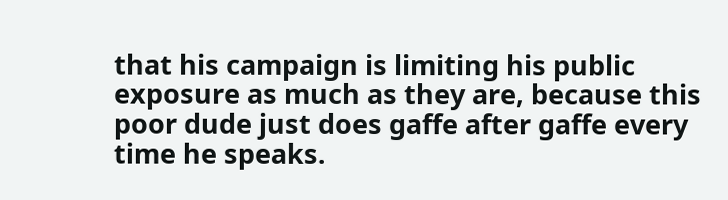that his campaign is limiting his public exposure as much as they are, because this poor dude just does gaffe after gaffe every time he speaks.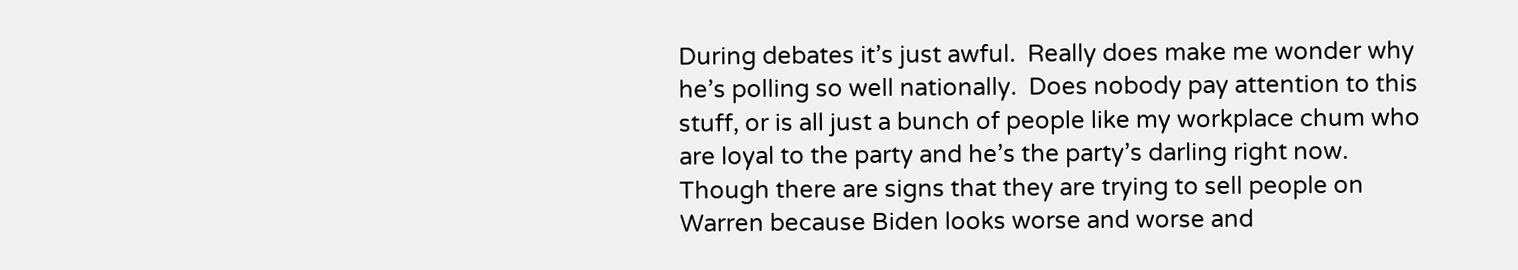During debates it’s just awful.  Really does make me wonder why he’s polling so well nationally.  Does nobody pay attention to this stuff, or is all just a bunch of people like my workplace chum who are loyal to the party and he’s the party’s darling right now.  Though there are signs that they are trying to sell people on Warren because Biden looks worse and worse and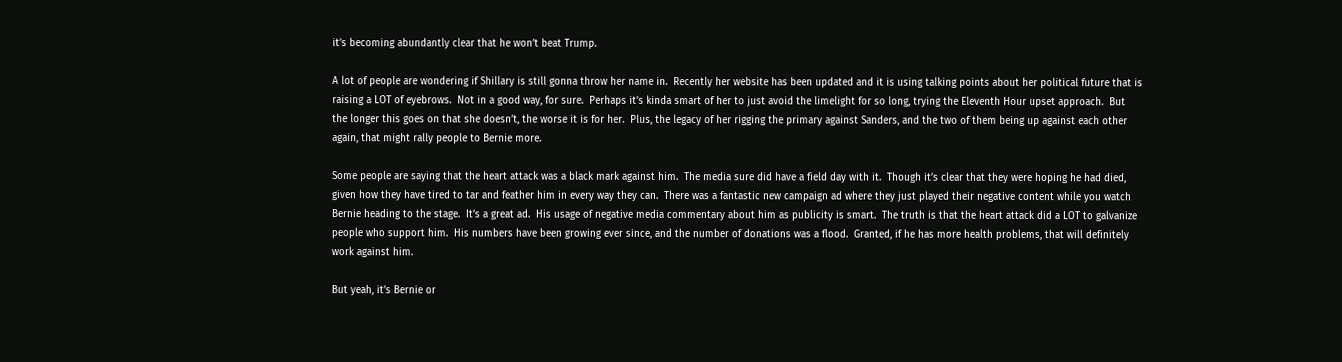it’s becoming abundantly clear that he won’t beat Trump.

A lot of people are wondering if Shillary is still gonna throw her name in.  Recently her website has been updated and it is using talking points about her political future that is raising a LOT of eyebrows.  Not in a good way, for sure.  Perhaps it’s kinda smart of her to just avoid the limelight for so long, trying the Eleventh Hour upset approach.  But the longer this goes on that she doesn’t, the worse it is for her.  Plus, the legacy of her rigging the primary against Sanders, and the two of them being up against each other again, that might rally people to Bernie more.

Some people are saying that the heart attack was a black mark against him.  The media sure did have a field day with it.  Though it’s clear that they were hoping he had died, given how they have tired to tar and feather him in every way they can.  There was a fantastic new campaign ad where they just played their negative content while you watch Bernie heading to the stage.  It’s a great ad.  His usage of negative media commentary about him as publicity is smart.  The truth is that the heart attack did a LOT to galvanize people who support him.  His numbers have been growing ever since, and the number of donations was a flood.  Granted, if he has more health problems, that will definitely work against him.

But yeah, it’s Bernie or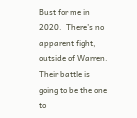Bust for me in 2020.  There’s no apparent fight, outside of Warren.  Their battle is going to be the one to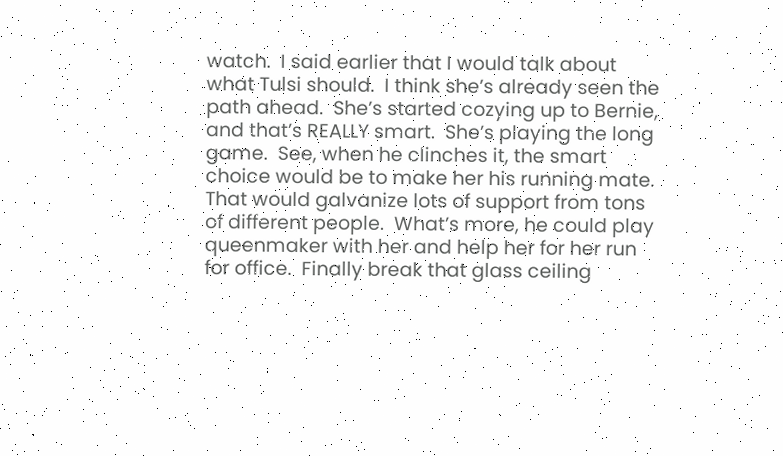watch.  I said earlier that I would talk about what Tulsi should.  I think she’s already seen the path ahead.  She’s started cozying up to Bernie, and that’s REALLY smart.  She’s playing the long game.  See, when he clinches it, the smart choice would be to make her his running mate.  That would galvanize lots of support from tons of different people.  What’s more, he could play queenmaker with her and help her for her run for office.  Finally break that glass ceiling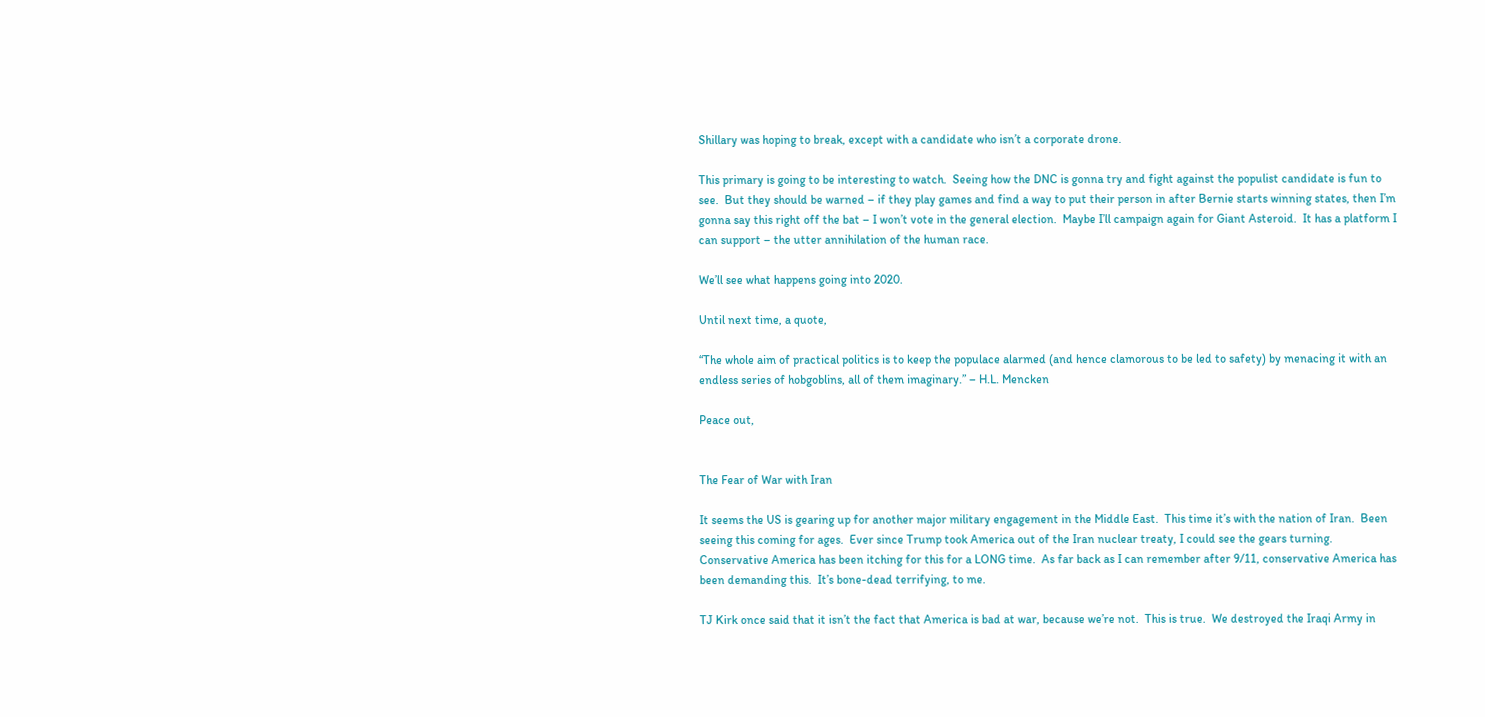Shillary was hoping to break, except with a candidate who isn’t a corporate drone.

This primary is going to be interesting to watch.  Seeing how the DNC is gonna try and fight against the populist candidate is fun to see.  But they should be warned – if they play games and find a way to put their person in after Bernie starts winning states, then I’m gonna say this right off the bat – I won’t vote in the general election.  Maybe I’ll campaign again for Giant Asteroid.  It has a platform I can support – the utter annihilation of the human race.

We’ll see what happens going into 2020.

Until next time, a quote,

“The whole aim of practical politics is to keep the populace alarmed (and hence clamorous to be led to safety) by menacing it with an endless series of hobgoblins, all of them imaginary.” – H.L. Mencken

Peace out,


The Fear of War with Iran

It seems the US is gearing up for another major military engagement in the Middle East.  This time it’s with the nation of Iran.  Been seeing this coming for ages.  Ever since Trump took America out of the Iran nuclear treaty, I could see the gears turning.  Conservative America has been itching for this for a LONG time.  As far back as I can remember after 9/11, conservative America has been demanding this.  It’s bone-dead terrifying, to me.

TJ Kirk once said that it isn’t the fact that America is bad at war, because we’re not.  This is true.  We destroyed the Iraqi Army in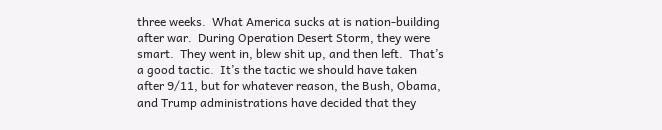three weeks.  What America sucks at is nation-building after war.  During Operation Desert Storm, they were smart.  They went in, blew shit up, and then left.  That’s a good tactic.  It’s the tactic we should have taken after 9/11, but for whatever reason, the Bush, Obama, and Trump administrations have decided that they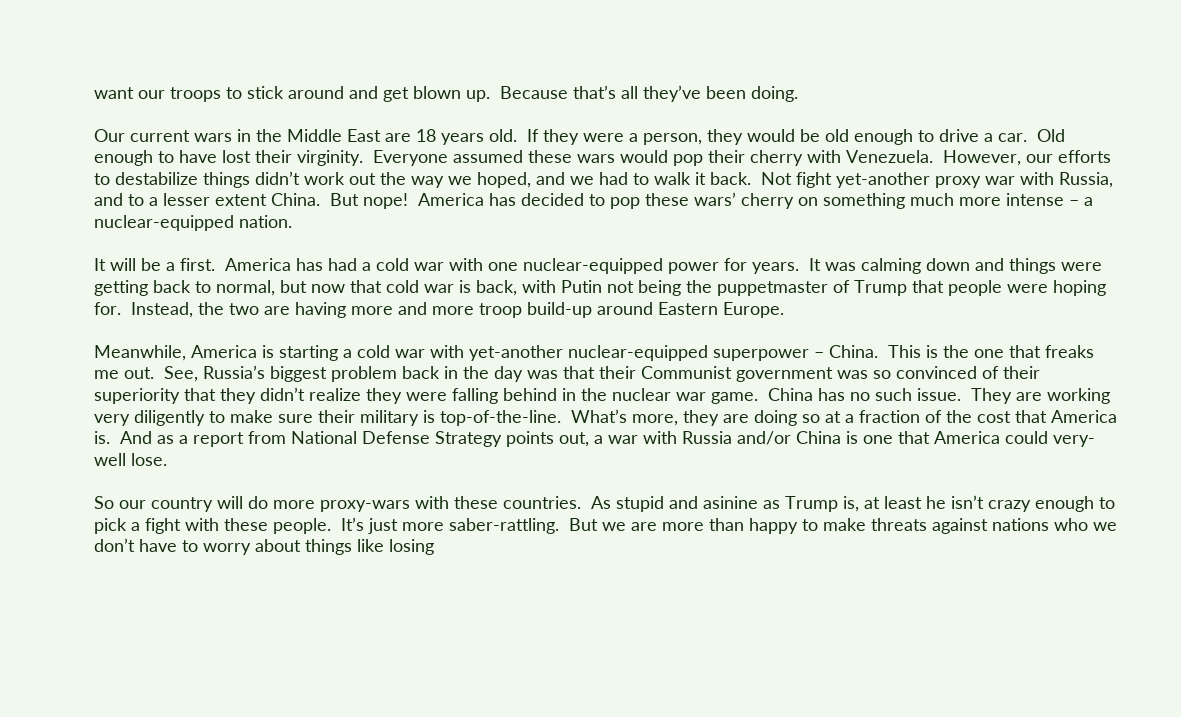want our troops to stick around and get blown up.  Because that’s all they’ve been doing.

Our current wars in the Middle East are 18 years old.  If they were a person, they would be old enough to drive a car.  Old enough to have lost their virginity.  Everyone assumed these wars would pop their cherry with Venezuela.  However, our efforts to destabilize things didn’t work out the way we hoped, and we had to walk it back.  Not fight yet-another proxy war with Russia, and to a lesser extent China.  But nope!  America has decided to pop these wars’ cherry on something much more intense – a nuclear-equipped nation.

It will be a first.  America has had a cold war with one nuclear-equipped power for years.  It was calming down and things were getting back to normal, but now that cold war is back, with Putin not being the puppetmaster of Trump that people were hoping for.  Instead, the two are having more and more troop build-up around Eastern Europe.

Meanwhile, America is starting a cold war with yet-another nuclear-equipped superpower – China.  This is the one that freaks me out.  See, Russia’s biggest problem back in the day was that their Communist government was so convinced of their superiority that they didn’t realize they were falling behind in the nuclear war game.  China has no such issue.  They are working very diligently to make sure their military is top-of-the-line.  What’s more, they are doing so at a fraction of the cost that America is.  And as a report from National Defense Strategy points out, a war with Russia and/or China is one that America could very-well lose.

So our country will do more proxy-wars with these countries.  As stupid and asinine as Trump is, at least he isn’t crazy enough to pick a fight with these people.  It’s just more saber-rattling.  But we are more than happy to make threats against nations who we don’t have to worry about things like losing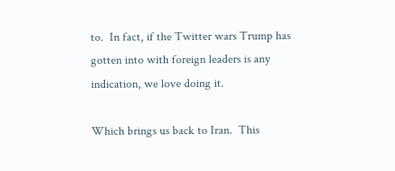to.  In fact, if the Twitter wars Trump has gotten into with foreign leaders is any indication, we love doing it.

Which brings us back to Iran.  This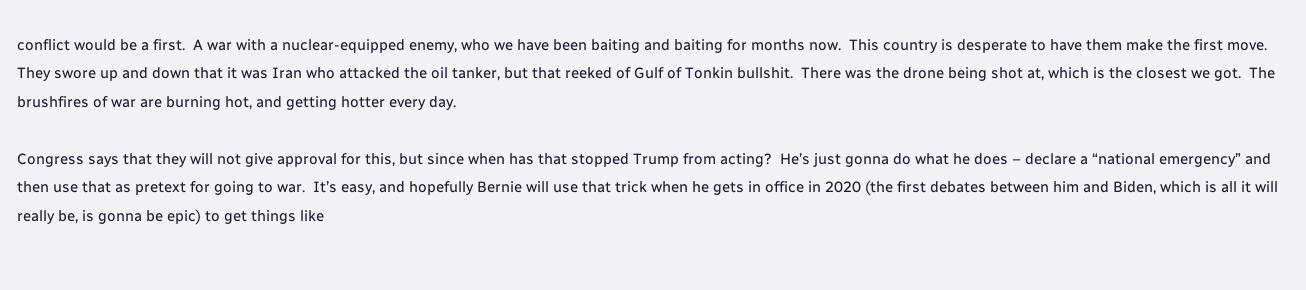conflict would be a first.  A war with a nuclear-equipped enemy, who we have been baiting and baiting for months now.  This country is desperate to have them make the first move.  They swore up and down that it was Iran who attacked the oil tanker, but that reeked of Gulf of Tonkin bullshit.  There was the drone being shot at, which is the closest we got.  The brushfires of war are burning hot, and getting hotter every day.

Congress says that they will not give approval for this, but since when has that stopped Trump from acting?  He’s just gonna do what he does – declare a “national emergency” and then use that as pretext for going to war.  It’s easy, and hopefully Bernie will use that trick when he gets in office in 2020 (the first debates between him and Biden, which is all it will really be, is gonna be epic) to get things like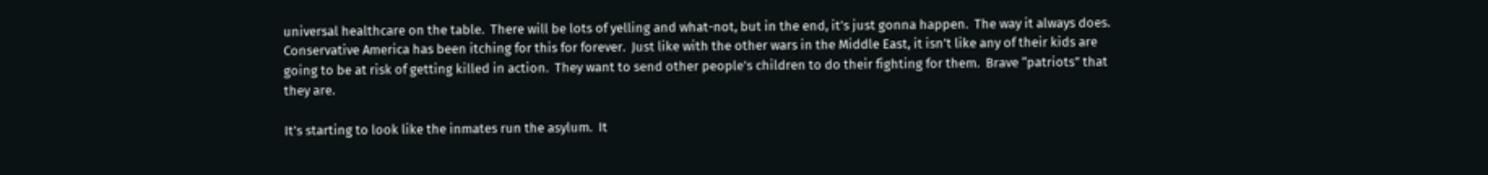universal healthcare on the table.  There will be lots of yelling and what-not, but in the end, it’s just gonna happen.  The way it always does.  Conservative America has been itching for this for forever.  Just like with the other wars in the Middle East, it isn’t like any of their kids are going to be at risk of getting killed in action.  They want to send other people’s children to do their fighting for them.  Brave “patriots” that they are.

It’s starting to look like the inmates run the asylum.  It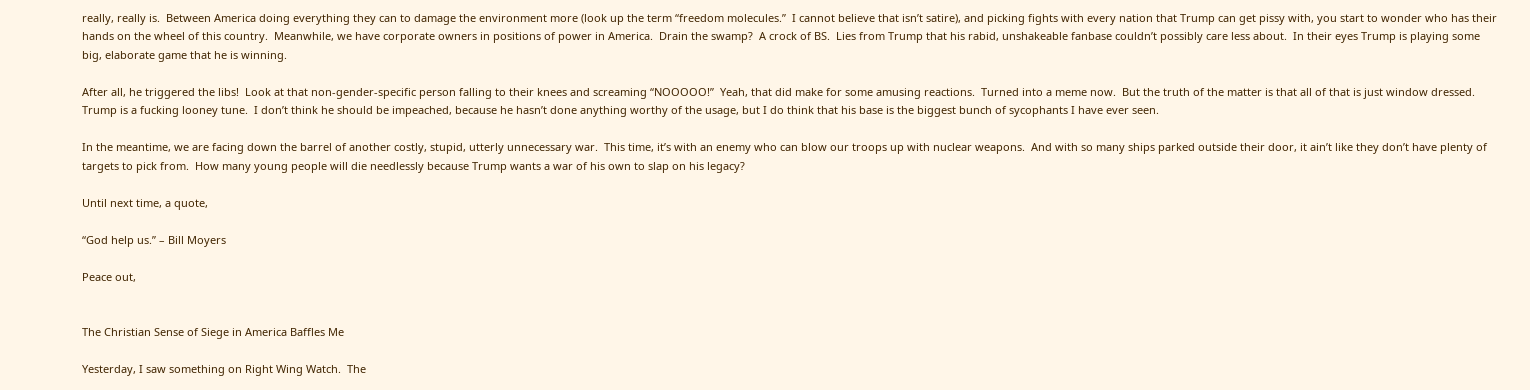really, really is.  Between America doing everything they can to damage the environment more (look up the term “freedom molecules.”  I cannot believe that isn’t satire), and picking fights with every nation that Trump can get pissy with, you start to wonder who has their hands on the wheel of this country.  Meanwhile, we have corporate owners in positions of power in America.  Drain the swamp?  A crock of BS.  Lies from Trump that his rabid, unshakeable fanbase couldn’t possibly care less about.  In their eyes Trump is playing some big, elaborate game that he is winning.

After all, he triggered the libs!  Look at that non-gender-specific person falling to their knees and screaming “NOOOOO!”  Yeah, that did make for some amusing reactions.  Turned into a meme now.  But the truth of the matter is that all of that is just window dressed.  Trump is a fucking looney tune.  I don’t think he should be impeached, because he hasn’t done anything worthy of the usage, but I do think that his base is the biggest bunch of sycophants I have ever seen.

In the meantime, we are facing down the barrel of another costly, stupid, utterly unnecessary war.  This time, it’s with an enemy who can blow our troops up with nuclear weapons.  And with so many ships parked outside their door, it ain’t like they don’t have plenty of targets to pick from.  How many young people will die needlessly because Trump wants a war of his own to slap on his legacy?

Until next time, a quote,

“God help us.” – Bill Moyers

Peace out,


The Christian Sense of Siege in America Baffles Me

Yesterday, I saw something on Right Wing Watch.  The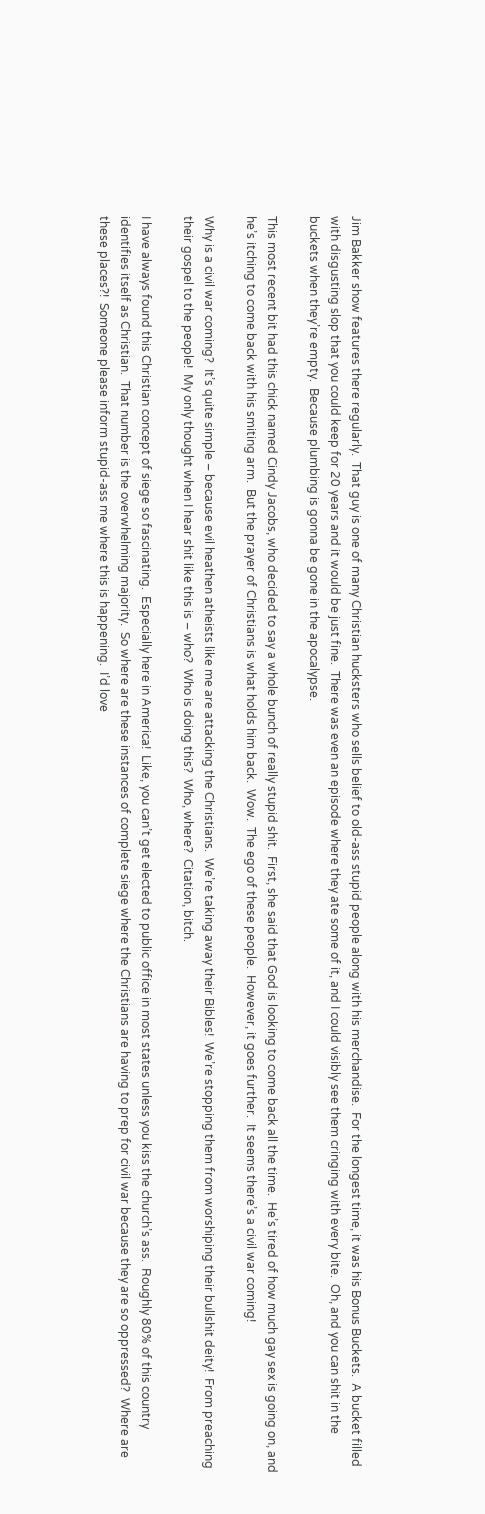Jim Bakker show features there regularly.  That guy is one of many Christian hucksters who sells belief to old-ass stupid people along with his merchandise.  For the longest time, it was his Bonus Buckets.  A bucket filled with disgusting slop that you could keep for 20 years and it would be just fine.  There was even an episode where they ate some of it, and I could visibly see them cringing with every bite.  Oh, and you can shit in the buckets when they’re empty.  Because plumbing is gonna be gone in the apocalypse.

This most recent bit had this chick named Cindy Jacobs, who decided to say a whole bunch of really stupid shit.  First, she said that God is looking to come back all the time.  He’s tired of how much gay sex is going on, and he’s itching to come back with his smiting arm.  But the prayer of Christians is what holds him back.  Wow.  The ego of these people.  However, it goes further.  It seems there’s a civil war coming!

Why is a civil war coming?  It’s quite simple – because evil heathen atheists like me are attacking the Christians.  We’re taking away their Bibles!  We’re stopping them from worshiping their bullshit deity!  From preaching their gospel to the people!  My only thought when I hear shit like this is – who?  Who is doing this?  Who, where?  Citation, bitch.

I have always found this Christian concept of siege so fascinating.  Especially here in America!  Like, you can’t get elected to public office in most states unless you kiss the church’s ass.  Roughly 80% of this country identifies itself as Christian.  That number is the overwhelming majority.  So where are these instances of complete siege where the Christians are having to prep for civil war because they are so oppressed?  Where are these places?!  Someone please inform stupid-ass me where this is happening.  I’d love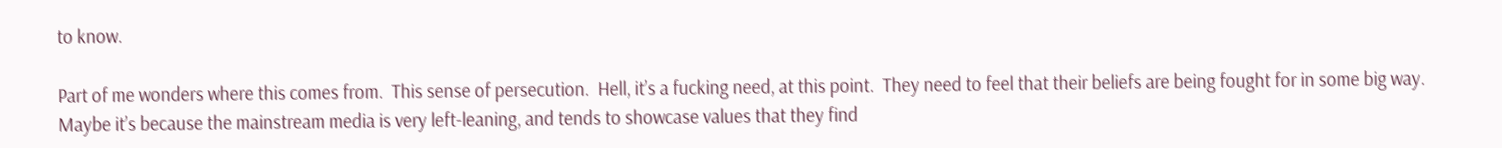to know.

Part of me wonders where this comes from.  This sense of persecution.  Hell, it’s a fucking need, at this point.  They need to feel that their beliefs are being fought for in some big way.  Maybe it’s because the mainstream media is very left-leaning, and tends to showcase values that they find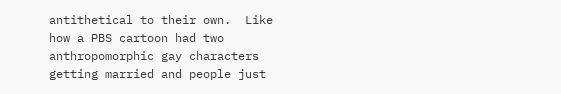antithetical to their own.  Like how a PBS cartoon had two anthropomorphic gay characters getting married and people just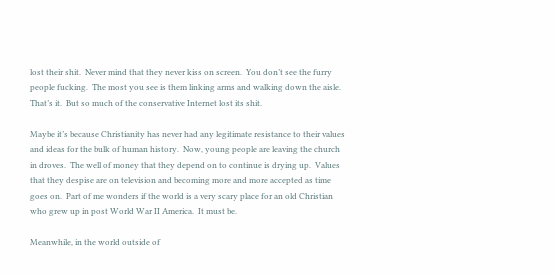lost their shit.  Never mind that they never kiss on screen.  You don’t see the furry people fucking.  The most you see is them linking arms and walking down the aisle.  That’s it.  But so much of the conservative Internet lost its shit.

Maybe it’s because Christianity has never had any legitimate resistance to their values and ideas for the bulk of human history.  Now, young people are leaving the church in droves.  The well of money that they depend on to continue is drying up.  Values that they despise are on television and becoming more and more accepted as time goes on.  Part of me wonders if the world is a very scary place for an old Christian who grew up in post World War II America.  It must be.

Meanwhile, in the world outside of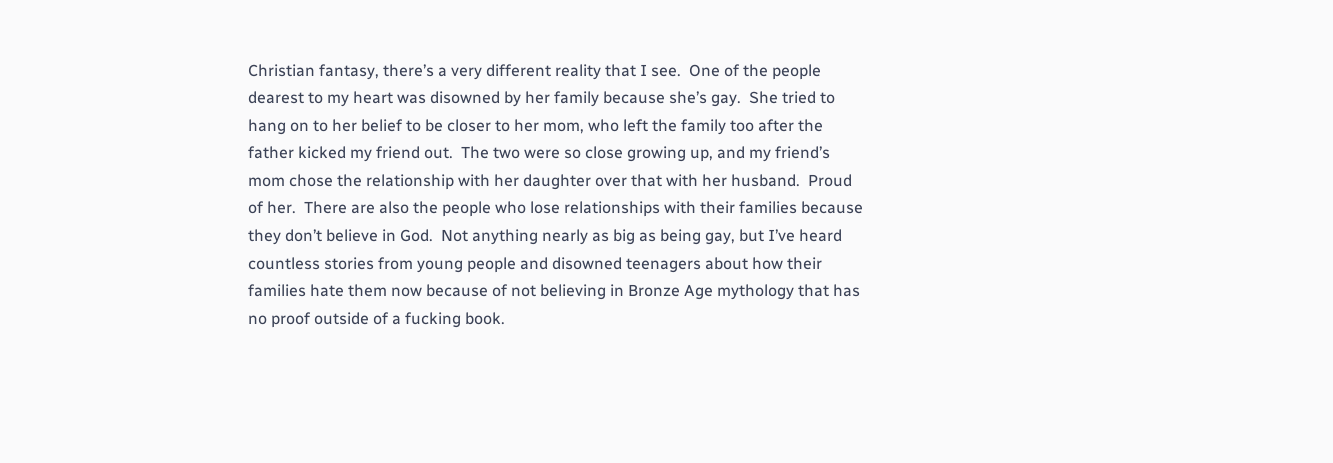Christian fantasy, there’s a very different reality that I see.  One of the people dearest to my heart was disowned by her family because she’s gay.  She tried to hang on to her belief to be closer to her mom, who left the family too after the father kicked my friend out.  The two were so close growing up, and my friend’s mom chose the relationship with her daughter over that with her husband.  Proud of her.  There are also the people who lose relationships with their families because they don’t believe in God.  Not anything nearly as big as being gay, but I’ve heard countless stories from young people and disowned teenagers about how their families hate them now because of not believing in Bronze Age mythology that has no proof outside of a fucking book.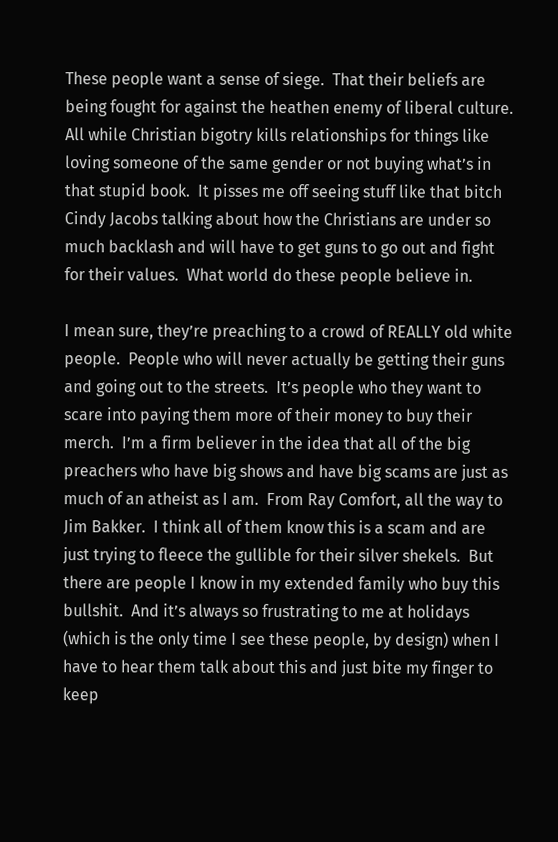These people want a sense of siege.  That their beliefs are being fought for against the heathen enemy of liberal culture.  All while Christian bigotry kills relationships for things like loving someone of the same gender or not buying what’s in that stupid book.  It pisses me off seeing stuff like that bitch Cindy Jacobs talking about how the Christians are under so much backlash and will have to get guns to go out and fight for their values.  What world do these people believe in.

I mean sure, they’re preaching to a crowd of REALLY old white people.  People who will never actually be getting their guns and going out to the streets.  It’s people who they want to scare into paying them more of their money to buy their merch.  I’m a firm believer in the idea that all of the big preachers who have big shows and have big scams are just as much of an atheist as I am.  From Ray Comfort, all the way to Jim Bakker.  I think all of them know this is a scam and are just trying to fleece the gullible for their silver shekels.  But there are people I know in my extended family who buy this bullshit.  And it’s always so frustrating to me at holidays (which is the only time I see these people, by design) when I have to hear them talk about this and just bite my finger to keep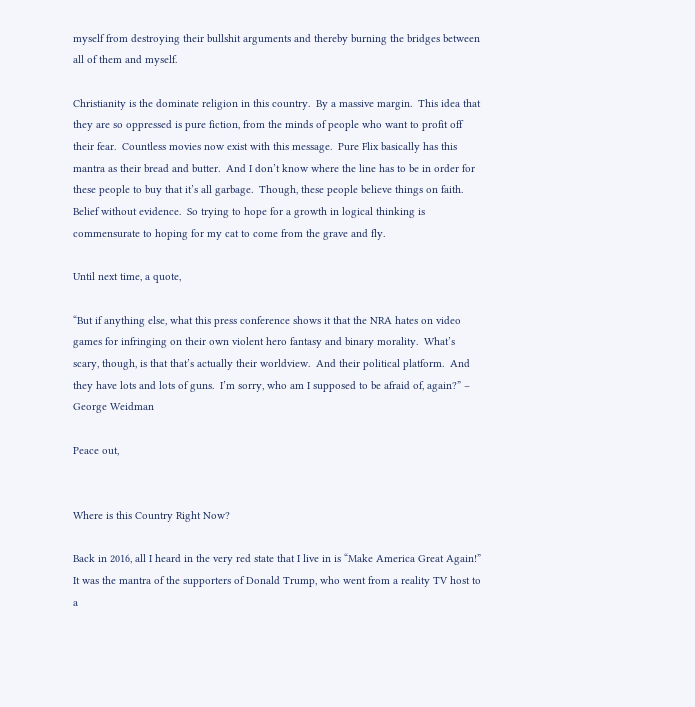myself from destroying their bullshit arguments and thereby burning the bridges between all of them and myself.

Christianity is the dominate religion in this country.  By a massive margin.  This idea that they are so oppressed is pure fiction, from the minds of people who want to profit off their fear.  Countless movies now exist with this message.  Pure Flix basically has this mantra as their bread and butter.  And I don’t know where the line has to be in order for these people to buy that it’s all garbage.  Though, these people believe things on faith.  Belief without evidence.  So trying to hope for a growth in logical thinking is commensurate to hoping for my cat to come from the grave and fly.

Until next time, a quote,

“But if anything else, what this press conference shows it that the NRA hates on video games for infringing on their own violent hero fantasy and binary morality.  What’s scary, though, is that that’s actually their worldview.  And their political platform.  And they have lots and lots of guns.  I’m sorry, who am I supposed to be afraid of, again?” – George Weidman

Peace out,


Where is this Country Right Now?

Back in 2016, all I heard in the very red state that I live in is “Make America Great Again!”  It was the mantra of the supporters of Donald Trump, who went from a reality TV host to a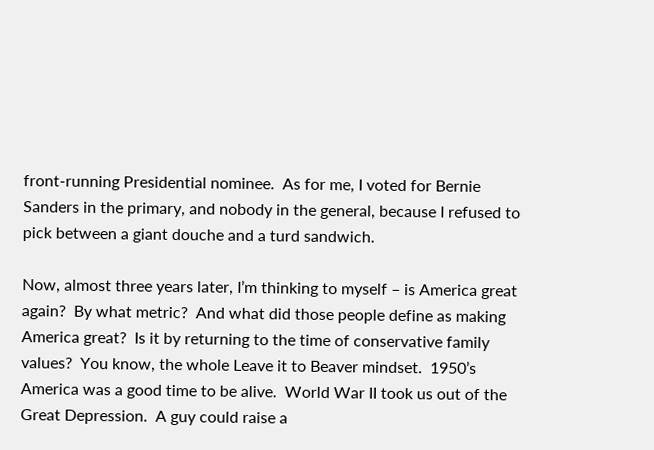front-running Presidential nominee.  As for me, I voted for Bernie Sanders in the primary, and nobody in the general, because I refused to pick between a giant douche and a turd sandwich.

Now, almost three years later, I’m thinking to myself – is America great again?  By what metric?  And what did those people define as making America great?  Is it by returning to the time of conservative family values?  You know, the whole Leave it to Beaver mindset.  1950’s America was a good time to be alive.  World War II took us out of the Great Depression.  A guy could raise a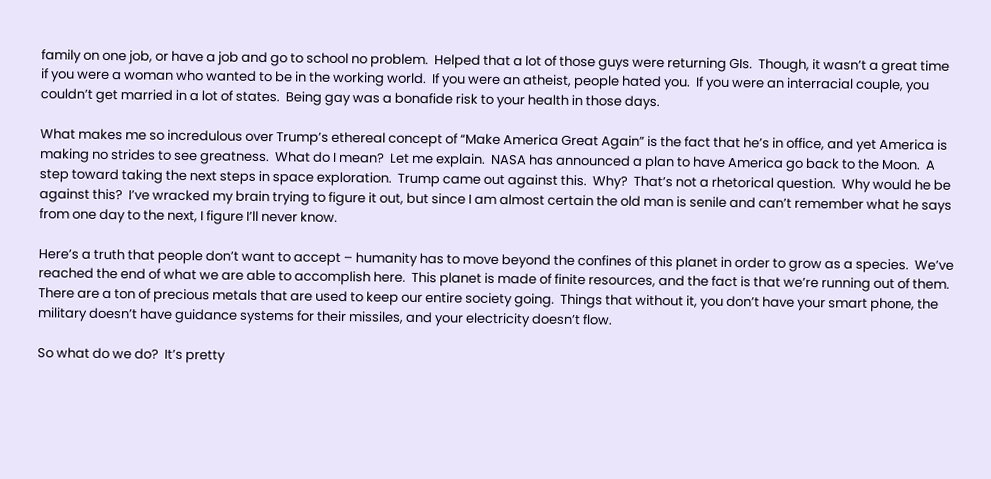family on one job, or have a job and go to school no problem.  Helped that a lot of those guys were returning GIs.  Though, it wasn’t a great time if you were a woman who wanted to be in the working world.  If you were an atheist, people hated you.  If you were an interracial couple, you couldn’t get married in a lot of states.  Being gay was a bonafide risk to your health in those days.

What makes me so incredulous over Trump’s ethereal concept of “Make America Great Again” is the fact that he’s in office, and yet America is making no strides to see greatness.  What do I mean?  Let me explain.  NASA has announced a plan to have America go back to the Moon.  A step toward taking the next steps in space exploration.  Trump came out against this.  Why?  That’s not a rhetorical question.  Why would he be against this?  I’ve wracked my brain trying to figure it out, but since I am almost certain the old man is senile and can’t remember what he says from one day to the next, I figure I’ll never know.

Here’s a truth that people don’t want to accept – humanity has to move beyond the confines of this planet in order to grow as a species.  We’ve reached the end of what we are able to accomplish here.  This planet is made of finite resources, and the fact is that we’re running out of them.  There are a ton of precious metals that are used to keep our entire society going.  Things that without it, you don’t have your smart phone, the military doesn’t have guidance systems for their missiles, and your electricity doesn’t flow.

So what do we do?  It’s pretty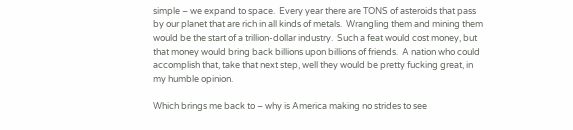simple – we expand to space.  Every year there are TONS of asteroids that pass by our planet that are rich in all kinds of metals.  Wrangling them and mining them would be the start of a trillion-dollar industry.  Such a feat would cost money, but that money would bring back billions upon billions of friends.  A nation who could accomplish that, take that next step, well they would be pretty fucking great, in my humble opinion.

Which brings me back to – why is America making no strides to see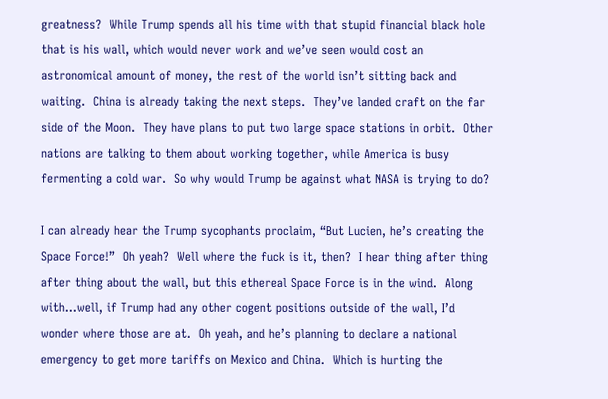greatness?  While Trump spends all his time with that stupid financial black hole that is his wall, which would never work and we’ve seen would cost an astronomical amount of money, the rest of the world isn’t sitting back and waiting.  China is already taking the next steps.  They’ve landed craft on the far side of the Moon.  They have plans to put two large space stations in orbit.  Other nations are talking to them about working together, while America is busy fermenting a cold war.  So why would Trump be against what NASA is trying to do?

I can already hear the Trump sycophants proclaim, “But Lucien, he’s creating the Space Force!”  Oh yeah?  Well where the fuck is it, then?  I hear thing after thing after thing about the wall, but this ethereal Space Force is in the wind.  Along with…well, if Trump had any other cogent positions outside of the wall, I’d wonder where those are at.  Oh yeah, and he’s planning to declare a national emergency to get more tariffs on Mexico and China.  Which is hurting the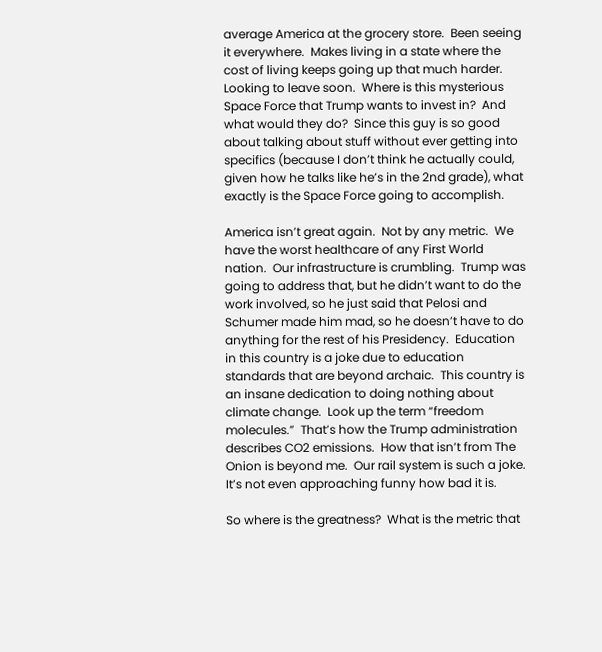average America at the grocery store.  Been seeing it everywhere.  Makes living in a state where the cost of living keeps going up that much harder.  Looking to leave soon.  Where is this mysterious Space Force that Trump wants to invest in?  And what would they do?  Since this guy is so good about talking about stuff without ever getting into specifics (because I don’t think he actually could, given how he talks like he’s in the 2nd grade), what exactly is the Space Force going to accomplish.

America isn’t great again.  Not by any metric.  We have the worst healthcare of any First World nation.  Our infrastructure is crumbling.  Trump was going to address that, but he didn’t want to do the work involved, so he just said that Pelosi and Schumer made him mad, so he doesn’t have to do anything for the rest of his Presidency.  Education in this country is a joke due to education standards that are beyond archaic.  This country is an insane dedication to doing nothing about climate change.  Look up the term “freedom molecules.”  That’s how the Trump administration describes CO2 emissions.  How that isn’t from The Onion is beyond me.  Our rail system is such a joke.  It’s not even approaching funny how bad it is.

So where is the greatness?  What is the metric that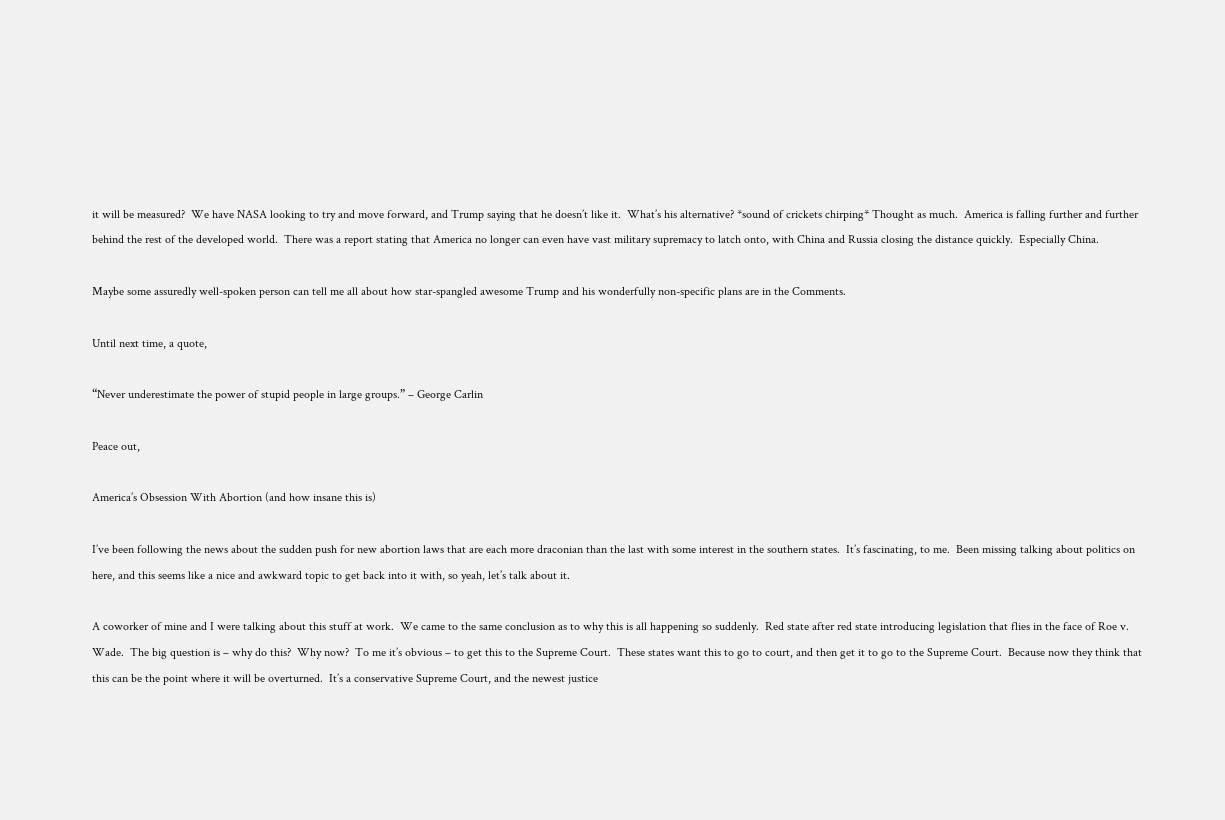it will be measured?  We have NASA looking to try and move forward, and Trump saying that he doesn’t like it.  What’s his alternative? *sound of crickets chirping* Thought as much.  America is falling further and further behind the rest of the developed world.  There was a report stating that America no longer can even have vast military supremacy to latch onto, with China and Russia closing the distance quickly.  Especially China.

Maybe some assuredly well-spoken person can tell me all about how star-spangled awesome Trump and his wonderfully non-specific plans are in the Comments.

Until next time, a quote,

“Never underestimate the power of stupid people in large groups.” – George Carlin

Peace out,

America’s Obsession With Abortion (and how insane this is)

I’ve been following the news about the sudden push for new abortion laws that are each more draconian than the last with some interest in the southern states.  It’s fascinating, to me.  Been missing talking about politics on here, and this seems like a nice and awkward topic to get back into it with, so yeah, let’s talk about it.

A coworker of mine and I were talking about this stuff at work.  We came to the same conclusion as to why this is all happening so suddenly.  Red state after red state introducing legislation that flies in the face of Roe v. Wade.  The big question is – why do this?  Why now?  To me it’s obvious – to get this to the Supreme Court.  These states want this to go to court, and then get it to go to the Supreme Court.  Because now they think that this can be the point where it will be overturned.  It’s a conservative Supreme Court, and the newest justice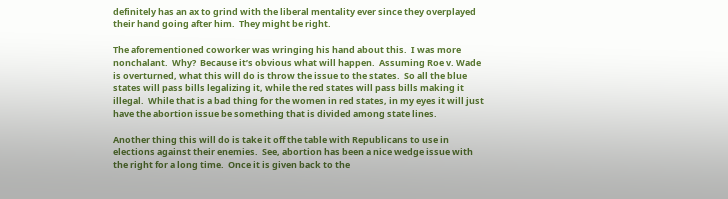definitely has an ax to grind with the liberal mentality ever since they overplayed their hand going after him.  They might be right.

The aforementioned coworker was wringing his hand about this.  I was more nonchalant.  Why?  Because it’s obvious what will happen.  Assuming Roe v. Wade is overturned, what this will do is throw the issue to the states.  So all the blue states will pass bills legalizing it, while the red states will pass bills making it illegal.  While that is a bad thing for the women in red states, in my eyes it will just have the abortion issue be something that is divided among state lines.

Another thing this will do is take it off the table with Republicans to use in elections against their enemies.  See, abortion has been a nice wedge issue with the right for a long time.  Once it is given back to the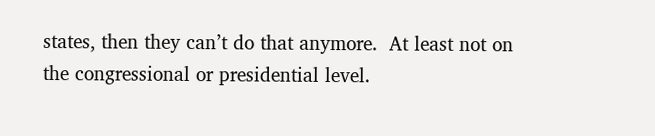states, then they can’t do that anymore.  At least not on the congressional or presidential level.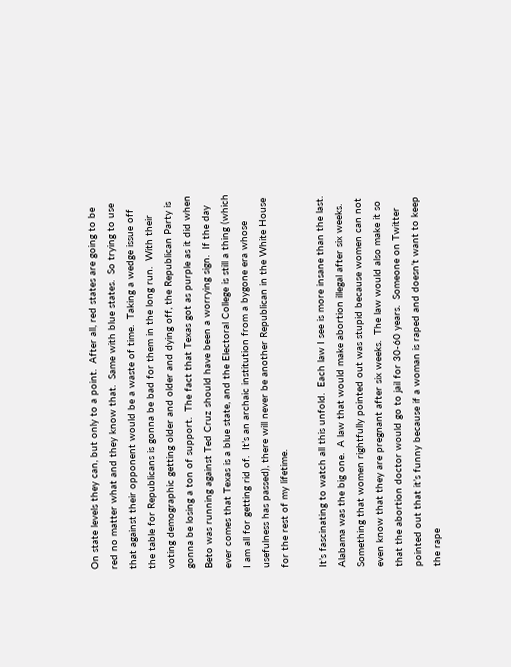On state levels they can, but only to a point.  After all, red states are going to be red no matter what and they know that.  Same with blue states.  So trying to use that against their opponent would be a waste of time.  Taking a wedge issue off the table for Republicans is gonna be bad for them in the long run.  With their voting demographic getting older and older and dying off, the Republican Party is gonna be losing a ton of support.  The fact that Texas got as purple as it did when Beto was running against Ted Cruz should have been a worrying sign.  If the day ever comes that Texas is a blue state, and the Electoral College is still a thing (which I am all for getting rid of.  It’s an archaic institution from a bygone era whose usefulness has passed), there will never be another Republican in the White House for the rest of my lifetime.

It’s fascinating to watch all this unfold.  Each law I see is more insane than the last.  Alabama was the big one.  A law that would make abortion illegal after six weeks.  Something that women rightfully pointed out was stupid because women can not even know that they are pregnant after six weeks.  The law would also make it so that the abortion doctor would go to jail for 30-60 years.  Someone on Twitter pointed out that it’s funny because if a woman is raped and doesn’t want to keep the rape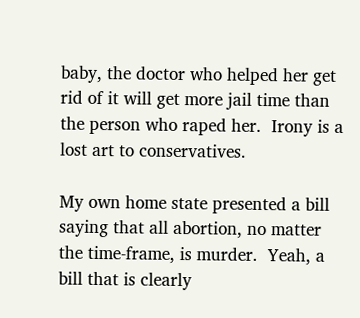baby, the doctor who helped her get rid of it will get more jail time than the person who raped her.  Irony is a lost art to conservatives.

My own home state presented a bill saying that all abortion, no matter the time-frame, is murder.  Yeah, a bill that is clearly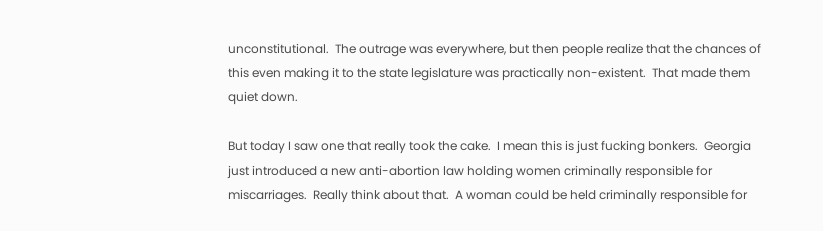unconstitutional.  The outrage was everywhere, but then people realize that the chances of this even making it to the state legislature was practically non-existent.  That made them quiet down.

But today I saw one that really took the cake.  I mean this is just fucking bonkers.  Georgia just introduced a new anti-abortion law holding women criminally responsible for miscarriages.  Really think about that.  A woman could be held criminally responsible for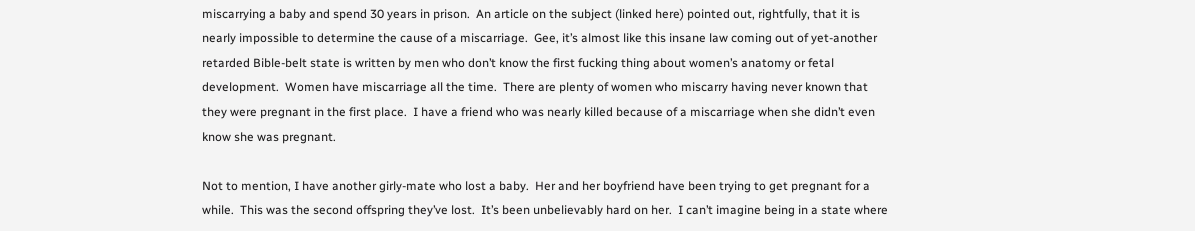miscarrying a baby and spend 30 years in prison.  An article on the subject (linked here) pointed out, rightfully, that it is nearly impossible to determine the cause of a miscarriage.  Gee, it’s almost like this insane law coming out of yet-another retarded Bible-belt state is written by men who don’t know the first fucking thing about women’s anatomy or fetal development.  Women have miscarriage all the time.  There are plenty of women who miscarry having never known that they were pregnant in the first place.  I have a friend who was nearly killed because of a miscarriage when she didn’t even know she was pregnant.

Not to mention, I have another girly-mate who lost a baby.  Her and her boyfriend have been trying to get pregnant for a while.  This was the second offspring they’ve lost.  It’s been unbelievably hard on her.  I can’t imagine being in a state where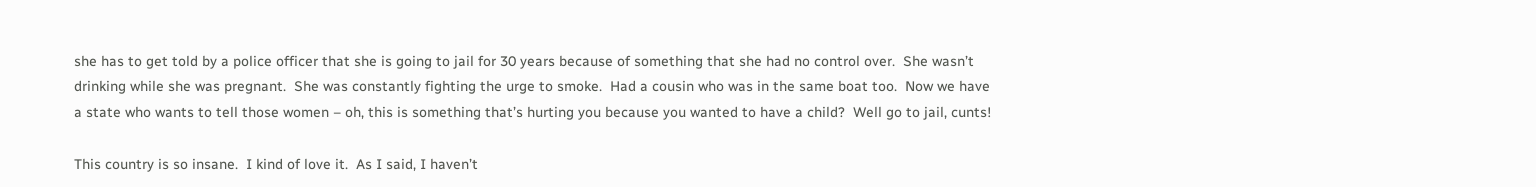she has to get told by a police officer that she is going to jail for 30 years because of something that she had no control over.  She wasn’t drinking while she was pregnant.  She was constantly fighting the urge to smoke.  Had a cousin who was in the same boat too.  Now we have a state who wants to tell those women – oh, this is something that’s hurting you because you wanted to have a child?  Well go to jail, cunts!

This country is so insane.  I kind of love it.  As I said, I haven’t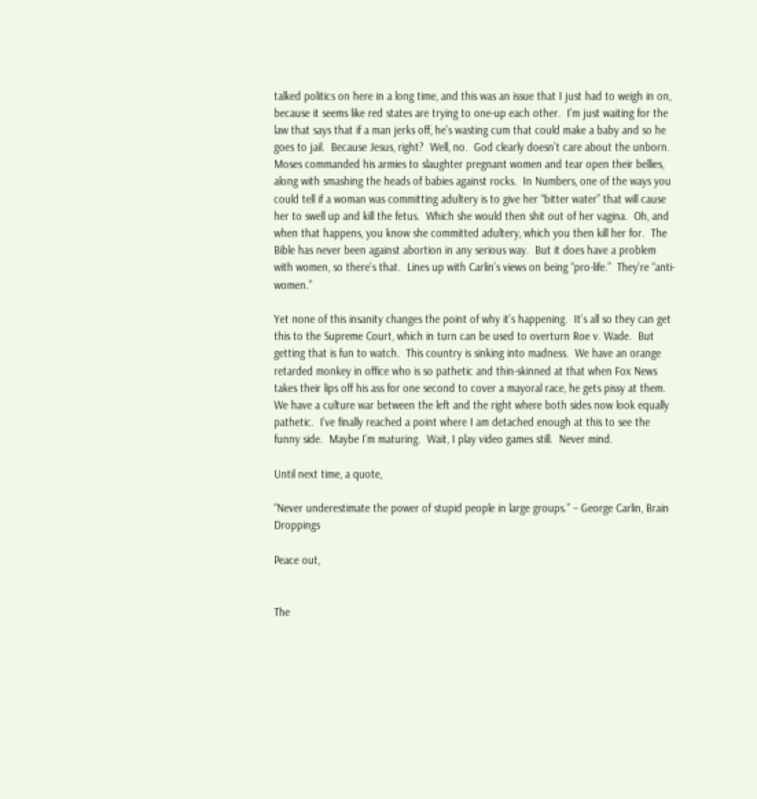talked politics on here in a long time, and this was an issue that I just had to weigh in on, because it seems like red states are trying to one-up each other.  I’m just waiting for the law that says that if a man jerks off, he’s wasting cum that could make a baby and so he goes to jail.  Because Jesus, right?  Well, no.  God clearly doesn’t care about the unborn.  Moses commanded his armies to slaughter pregnant women and tear open their bellies, along with smashing the heads of babies against rocks.  In Numbers, one of the ways you could tell if a woman was committing adultery is to give her “bitter water” that will cause her to swell up and kill the fetus.  Which she would then shit out of her vagina.  Oh, and when that happens, you know she committed adultery, which you then kill her for.  The Bible has never been against abortion in any serious way.  But it does have a problem with women, so there’s that.  Lines up with Carlin’s views on being “pro-life.”  They’re “anti-women.”

Yet none of this insanity changes the point of why it’s happening.  It’s all so they can get this to the Supreme Court, which in turn can be used to overturn Roe v. Wade.  But getting that is fun to watch.  This country is sinking into madness.  We have an orange retarded monkey in office who is so pathetic and thin-skinned at that when Fox News takes their lips off his ass for one second to cover a mayoral race, he gets pissy at them.  We have a culture war between the left and the right where both sides now look equally pathetic.  I’ve finally reached a point where I am detached enough at this to see the funny side.  Maybe I’m maturing.  Wait, I play video games still.  Never mind.

Until next time, a quote,

“Never underestimate the power of stupid people in large groups.” – George Carlin, Brain Droppings

Peace out,


The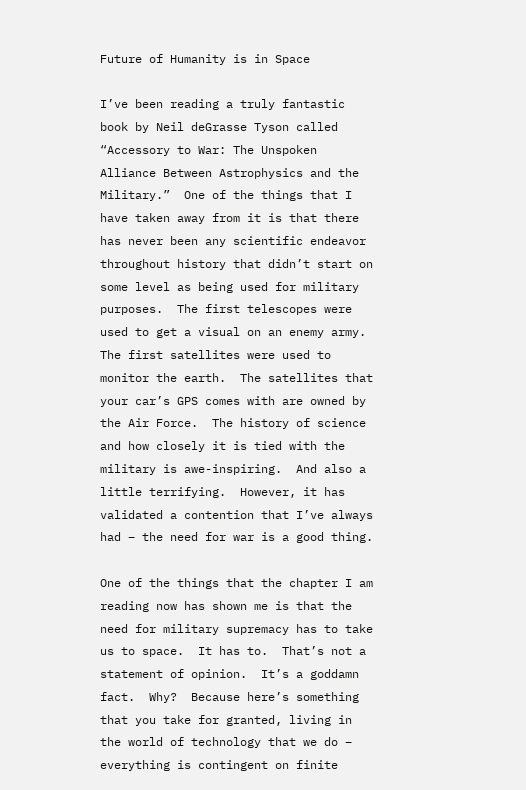Future of Humanity is in Space

I’ve been reading a truly fantastic book by Neil deGrasse Tyson called “Accessory to War: The Unspoken Alliance Between Astrophysics and the Military.”  One of the things that I have taken away from it is that there has never been any scientific endeavor throughout history that didn’t start on some level as being used for military purposes.  The first telescopes were used to get a visual on an enemy army.  The first satellites were used to monitor the earth.  The satellites that your car’s GPS comes with are owned by the Air Force.  The history of science and how closely it is tied with the military is awe-inspiring.  And also a little terrifying.  However, it has validated a contention that I’ve always had – the need for war is a good thing.

One of the things that the chapter I am reading now has shown me is that the need for military supremacy has to take us to space.  It has to.  That’s not a statement of opinion.  It’s a goddamn fact.  Why?  Because here’s something that you take for granted, living in the world of technology that we do – everything is contingent on finite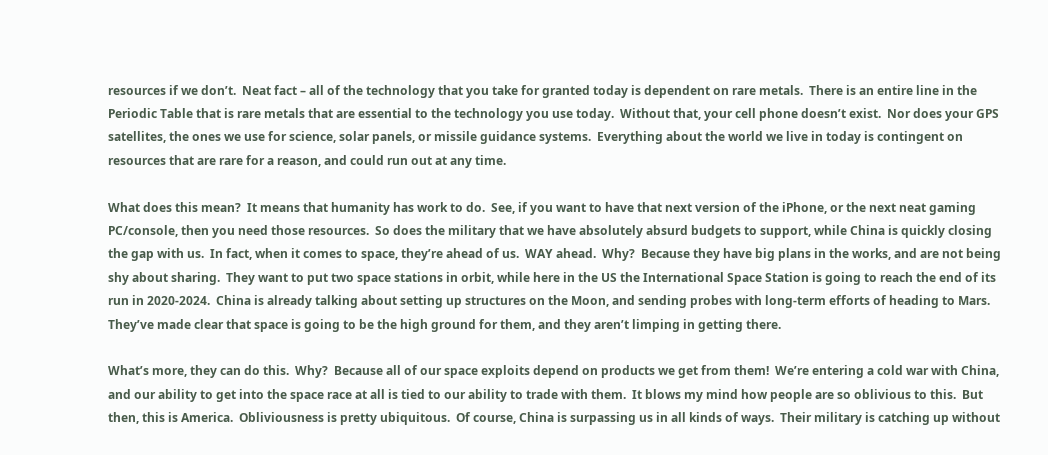resources if we don’t.  Neat fact – all of the technology that you take for granted today is dependent on rare metals.  There is an entire line in the Periodic Table that is rare metals that are essential to the technology you use today.  Without that, your cell phone doesn’t exist.  Nor does your GPS satellites, the ones we use for science, solar panels, or missile guidance systems.  Everything about the world we live in today is contingent on resources that are rare for a reason, and could run out at any time.

What does this mean?  It means that humanity has work to do.  See, if you want to have that next version of the iPhone, or the next neat gaming PC/console, then you need those resources.  So does the military that we have absolutely absurd budgets to support, while China is quickly closing the gap with us.  In fact, when it comes to space, they’re ahead of us.  WAY ahead.  Why?  Because they have big plans in the works, and are not being shy about sharing.  They want to put two space stations in orbit, while here in the US the International Space Station is going to reach the end of its run in 2020-2024.  China is already talking about setting up structures on the Moon, and sending probes with long-term efforts of heading to Mars.  They’ve made clear that space is going to be the high ground for them, and they aren’t limping in getting there.

What’s more, they can do this.  Why?  Because all of our space exploits depend on products we get from them!  We’re entering a cold war with China, and our ability to get into the space race at all is tied to our ability to trade with them.  It blows my mind how people are so oblivious to this.  But then, this is America.  Obliviousness is pretty ubiquitous.  Of course, China is surpassing us in all kinds of ways.  Their military is catching up without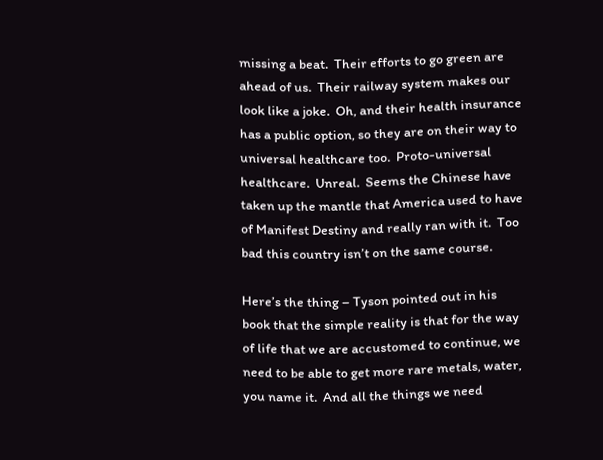missing a beat.  Their efforts to go green are ahead of us.  Their railway system makes our look like a joke.  Oh, and their health insurance has a public option, so they are on their way to universal healthcare too.  Proto-universal healthcare.  Unreal.  Seems the Chinese have taken up the mantle that America used to have of Manifest Destiny and really ran with it.  Too bad this country isn’t on the same course.

Here’s the thing – Tyson pointed out in his book that the simple reality is that for the way of life that we are accustomed to continue, we need to be able to get more rare metals, water, you name it.  And all the things we need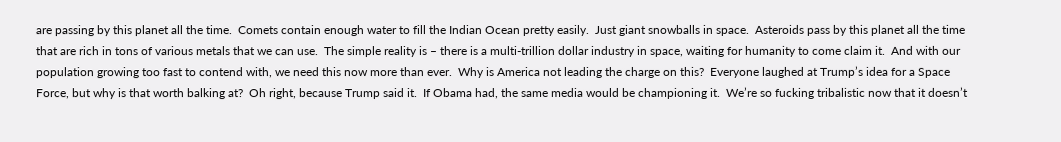are passing by this planet all the time.  Comets contain enough water to fill the Indian Ocean pretty easily.  Just giant snowballs in space.  Asteroids pass by this planet all the time that are rich in tons of various metals that we can use.  The simple reality is – there is a multi-trillion dollar industry in space, waiting for humanity to come claim it.  And with our population growing too fast to contend with, we need this now more than ever.  Why is America not leading the charge on this?  Everyone laughed at Trump’s idea for a Space Force, but why is that worth balking at?  Oh right, because Trump said it.  If Obama had, the same media would be championing it.  We’re so fucking tribalistic now that it doesn’t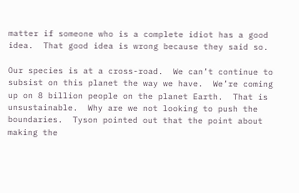matter if someone who is a complete idiot has a good idea.  That good idea is wrong because they said so.

Our species is at a cross-road.  We can’t continue to subsist on this planet the way we have.  We’re coming up on 8 billion people on the planet Earth.  That is unsustainable.  Why are we not looking to push the boundaries.  Tyson pointed out that the point about making the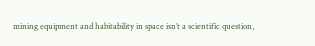mining equipment and habitability in space isn’t a scientific question,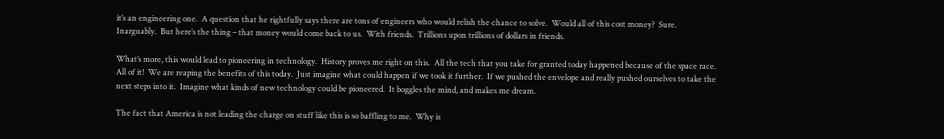it’s an engineering one.  A question that he rightfully says there are tons of engineers who would relish the chance to solve.  Would all of this cost money?  Sure.  Inarguably.  But here’s the thing – that money would come back to us.  With friends.  Trillions upon trillions of dollars in friends.

What’s more, this would lead to pioneering in technology.  History proves me right on this.  All the tech that you take for granted today happened because of the space race.  All of it!  We are reaping the benefits of this today.  Just imagine what could happen if we took it further.  If we pushed the envelope and really pushed ourselves to take the next steps into it.  Imagine what kinds of new technology could be pioneered.  It boggles the mind, and makes me dream.

The fact that America is not leading the charge on stuff like this is so baffling to me.  Why is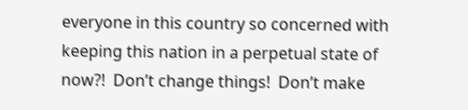everyone in this country so concerned with keeping this nation in a perpetual state of now?!  Don’t change things!  Don’t make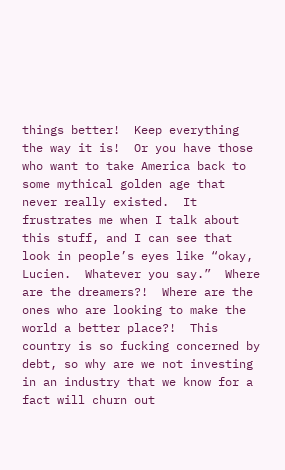things better!  Keep everything the way it is!  Or you have those who want to take America back to some mythical golden age that never really existed.  It frustrates me when I talk about this stuff, and I can see that look in people’s eyes like “okay, Lucien.  Whatever you say.”  Where are the dreamers?!  Where are the ones who are looking to make the world a better place?!  This country is so fucking concerned by debt, so why are we not investing in an industry that we know for a fact will churn out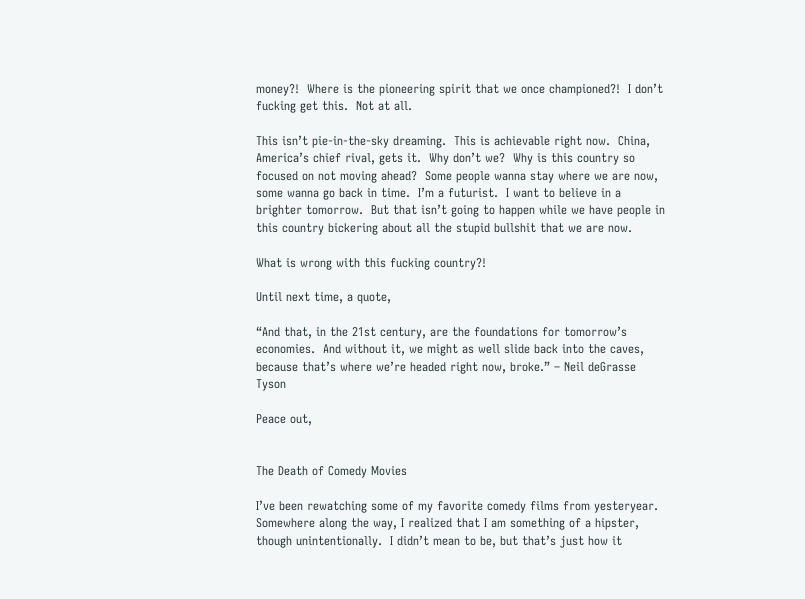money?!  Where is the pioneering spirit that we once championed?!  I don’t fucking get this.  Not at all.

This isn’t pie-in-the-sky dreaming.  This is achievable right now.  China, America’s chief rival, gets it.  Why don’t we?  Why is this country so focused on not moving ahead?  Some people wanna stay where we are now, some wanna go back in time.  I’m a futurist.  I want to believe in a brighter tomorrow.  But that isn’t going to happen while we have people in this country bickering about all the stupid bullshit that we are now.

What is wrong with this fucking country?!

Until next time, a quote,

“And that, in the 21st century, are the foundations for tomorrow’s economies.  And without it, we might as well slide back into the caves, because that’s where we’re headed right now, broke.” – Neil deGrasse Tyson

Peace out,


The Death of Comedy Movies

I’ve been rewatching some of my favorite comedy films from yesteryear.  Somewhere along the way, I realized that I am something of a hipster, though unintentionally.  I didn’t mean to be, but that’s just how it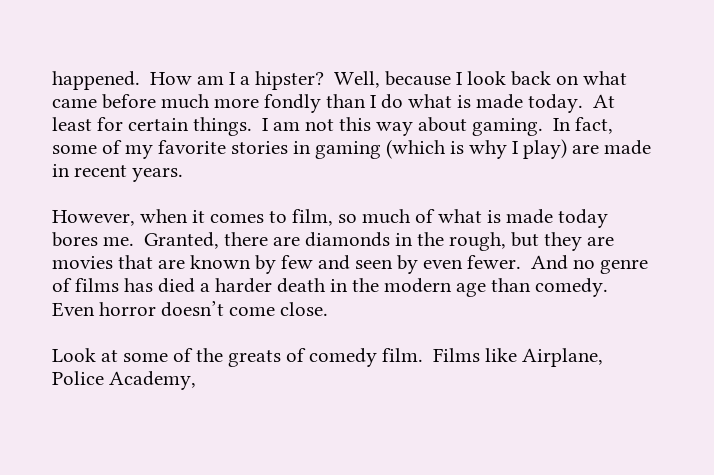happened.  How am I a hipster?  Well, because I look back on what came before much more fondly than I do what is made today.  At least for certain things.  I am not this way about gaming.  In fact, some of my favorite stories in gaming (which is why I play) are made in recent years.

However, when it comes to film, so much of what is made today bores me.  Granted, there are diamonds in the rough, but they are movies that are known by few and seen by even fewer.  And no genre of films has died a harder death in the modern age than comedy.  Even horror doesn’t come close.

Look at some of the greats of comedy film.  Films like Airplane, Police Academy,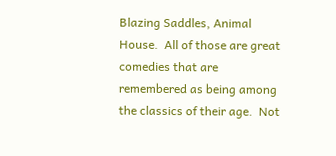Blazing Saddles, Animal House.  All of those are great comedies that are remembered as being among the classics of their age.  Not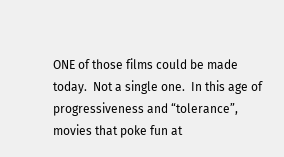ONE of those films could be made today.  Not a single one.  In this age of progressiveness and “tolerance”, movies that poke fun at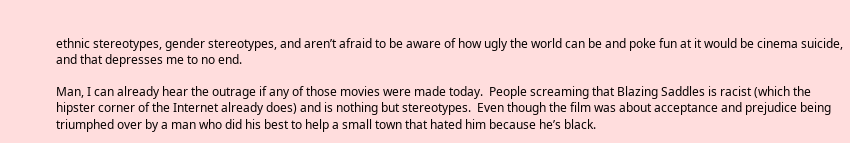ethnic stereotypes, gender stereotypes, and aren’t afraid to be aware of how ugly the world can be and poke fun at it would be cinema suicide, and that depresses me to no end.

Man, I can already hear the outrage if any of those movies were made today.  People screaming that Blazing Saddles is racist (which the hipster corner of the Internet already does) and is nothing but stereotypes.  Even though the film was about acceptance and prejudice being triumphed over by a man who did his best to help a small town that hated him because he’s black.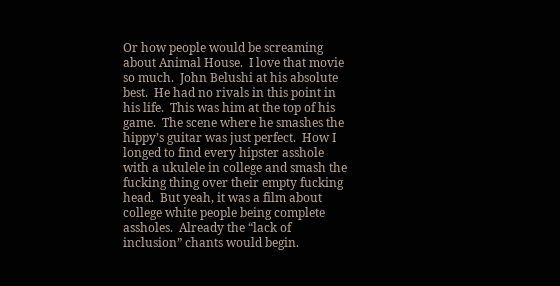Or how people would be screaming about Animal House.  I love that movie so much.  John Belushi at his absolute best.  He had no rivals in this point in his life.  This was him at the top of his game.  The scene where he smashes the hippy’s guitar was just perfect.  How I longed to find every hipster asshole with a ukulele in college and smash the fucking thing over their empty fucking head.  But yeah, it was a film about college white people being complete assholes.  Already the “lack of inclusion” chants would begin.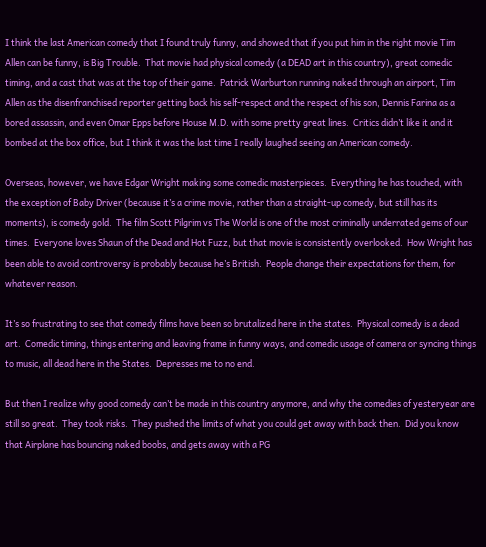I think the last American comedy that I found truly funny, and showed that if you put him in the right movie Tim Allen can be funny, is Big Trouble.  That movie had physical comedy (a DEAD art in this country), great comedic timing, and a cast that was at the top of their game.  Patrick Warburton running naked through an airport, Tim Allen as the disenfranchised reporter getting back his self-respect and the respect of his son, Dennis Farina as a bored assassin, and even Omar Epps before House M.D. with some pretty great lines.  Critics didn’t like it and it bombed at the box office, but I think it was the last time I really laughed seeing an American comedy.

Overseas, however, we have Edgar Wright making some comedic masterpieces.  Everything he has touched, with the exception of Baby Driver (because it’s a crime movie, rather than a straight-up comedy, but still has its moments), is comedy gold.  The film Scott Pilgrim vs The World is one of the most criminally underrated gems of our times.  Everyone loves Shaun of the Dead and Hot Fuzz, but that movie is consistently overlooked.  How Wright has been able to avoid controversy is probably because he’s British.  People change their expectations for them, for whatever reason.

It’s so frustrating to see that comedy films have been so brutalized here in the states.  Physical comedy is a dead art.  Comedic timing, things entering and leaving frame in funny ways, and comedic usage of camera or syncing things to music, all dead here in the States.  Depresses me to no end.

But then I realize why good comedy can’t be made in this country anymore, and why the comedies of yesteryear are still so great.  They took risks.  They pushed the limits of what you could get away with back then.  Did you know that Airplane has bouncing naked boobs, and gets away with a PG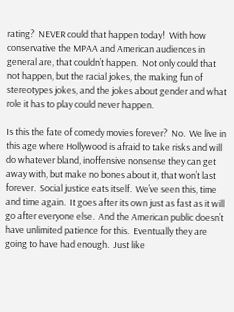rating?  NEVER could that happen today!  With how conservative the MPAA and American audiences in general are, that couldn’t happen.  Not only could that not happen, but the racial jokes, the making fun of stereotypes jokes, and the jokes about gender and what role it has to play could never happen.

Is this the fate of comedy movies forever?  No.  We live in this age where Hollywood is afraid to take risks and will do whatever bland, inoffensive nonsense they can get away with, but make no bones about it, that won’t last forever.  Social justice eats itself.  We’ve seen this, time and time again.  It goes after its own just as fast as it will go after everyone else.  And the American public doesn’t have unlimited patience for this.  Eventually they are going to have had enough.  Just like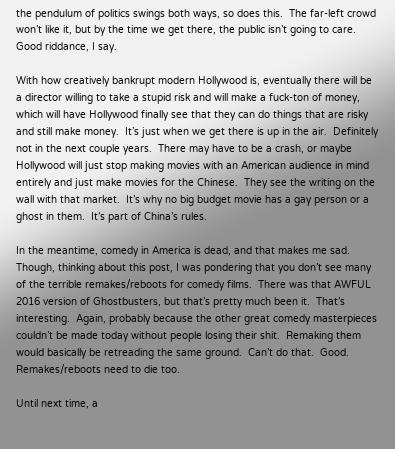the pendulum of politics swings both ways, so does this.  The far-left crowd won’t like it, but by the time we get there, the public isn’t going to care.  Good riddance, I say.

With how creatively bankrupt modern Hollywood is, eventually there will be a director willing to take a stupid risk and will make a fuck-ton of money, which will have Hollywood finally see that they can do things that are risky and still make money.  It’s just when we get there is up in the air.  Definitely not in the next couple years.  There may have to be a crash, or maybe Hollywood will just stop making movies with an American audience in mind entirely and just make movies for the Chinese.  They see the writing on the wall with that market.  It’s why no big budget movie has a gay person or a ghost in them.  It’s part of China’s rules.

In the meantime, comedy in America is dead, and that makes me sad.  Though, thinking about this post, I was pondering that you don’t see many of the terrible remakes/reboots for comedy films.  There was that AWFUL 2016 version of Ghostbusters, but that’s pretty much been it.  That’s interesting.  Again, probably because the other great comedy masterpieces couldn’t be made today without people losing their shit.  Remaking them would basically be retreading the same ground.  Can’t do that.  Good.  Remakes/reboots need to die too.

Until next time, a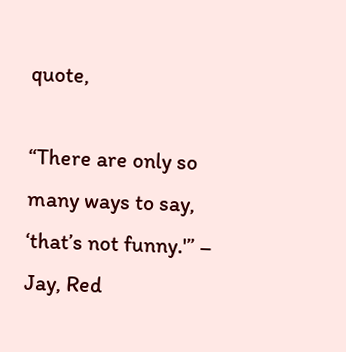quote,

“There are only so many ways to say, ‘that’s not funny.'” – Jay, Red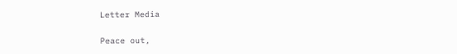Letter Media

Peace out,